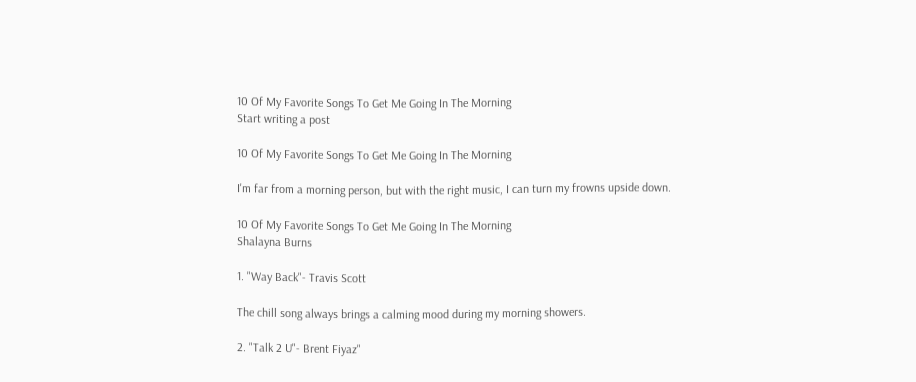10 Of My Favorite Songs To Get Me Going In The Morning
Start writing a post

10 Of My Favorite Songs To Get Me Going In The Morning

I'm far from a morning person, but with the right music, I can turn my frowns upside down.

10 Of My Favorite Songs To Get Me Going In The Morning
Shalayna Burns

1. "Way Back"- Travis Scott

The chill song always brings a calming mood during my morning showers.

2. "Talk 2 U"- Brent Fiyaz"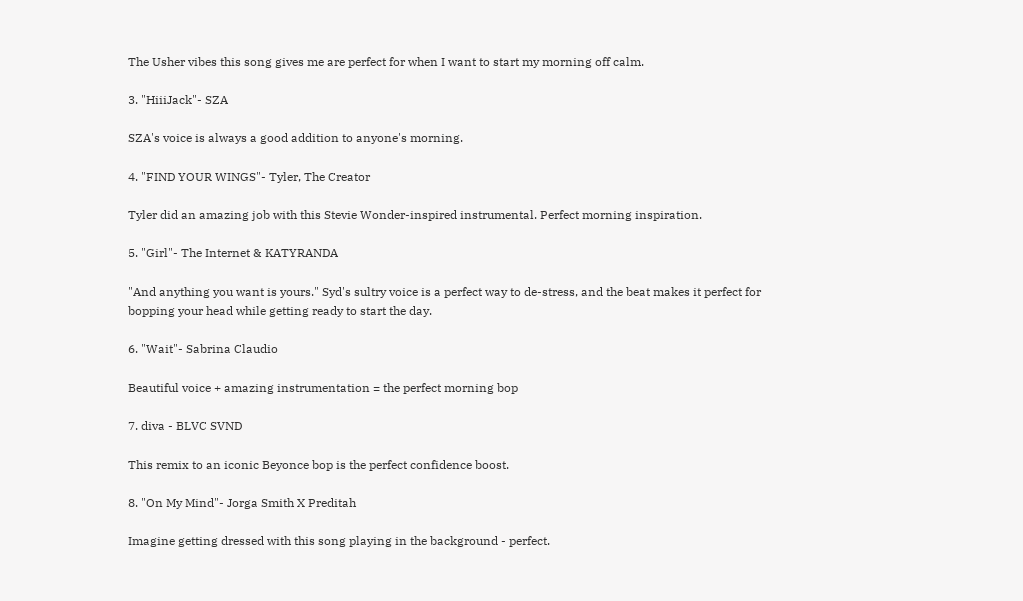The Usher vibes this song gives me are perfect for when I want to start my morning off calm.

3. "HiiiJack"- SZA

SZA's voice is always a good addition to anyone's morning.

4. "FIND YOUR WINGS"- Tyler, The Creator

Tyler did an amazing job with this Stevie Wonder-inspired instrumental. Perfect morning inspiration.

5. "Girl"- The Internet & KATYRANDA

"And anything you want is yours." Syd's sultry voice is a perfect way to de-stress, and the beat makes it perfect for bopping your head while getting ready to start the day.

6. "Wait"- Sabrina Claudio

Beautiful voice + amazing instrumentation = the perfect morning bop

7. diva - BLVC SVND

This remix to an iconic Beyonce bop is the perfect confidence boost.

8. "On My Mind"- Jorga Smith X Preditah

Imagine getting dressed with this song playing in the background - perfect.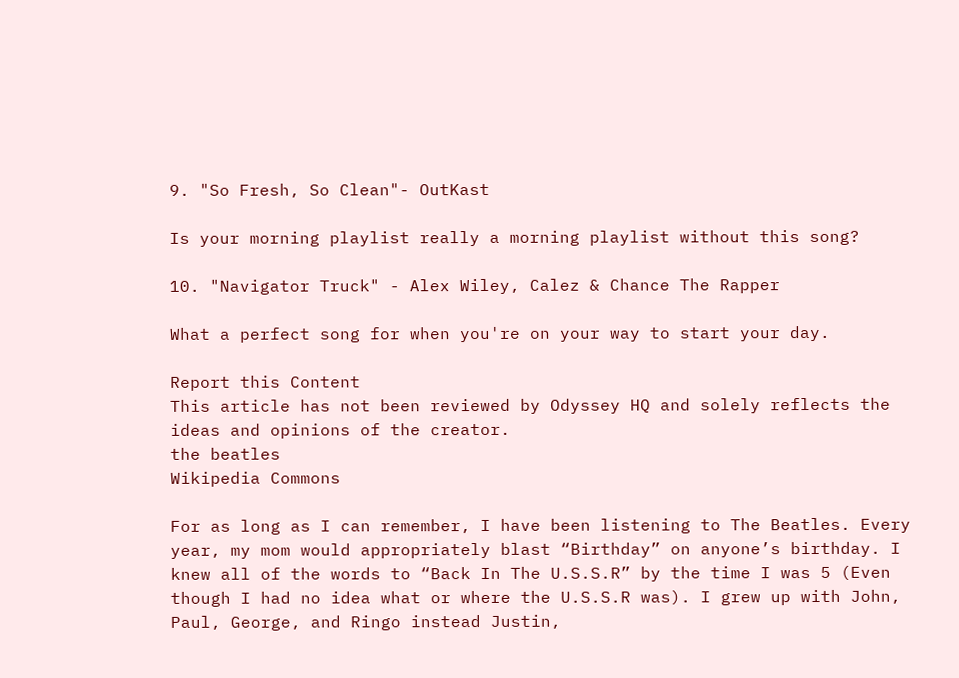9. "So Fresh, So Clean"- OutKast

Is your morning playlist really a morning playlist without this song?

10. "Navigator Truck" - Alex Wiley, Calez & Chance The Rapper

What a perfect song for when you're on your way to start your day.

Report this Content
This article has not been reviewed by Odyssey HQ and solely reflects the ideas and opinions of the creator.
the beatles
Wikipedia Commons

For as long as I can remember, I have been listening to The Beatles. Every year, my mom would appropriately blast “Birthday” on anyone’s birthday. I knew all of the words to “Back In The U.S.S.R” by the time I was 5 (Even though I had no idea what or where the U.S.S.R was). I grew up with John, Paul, George, and Ringo instead Justin,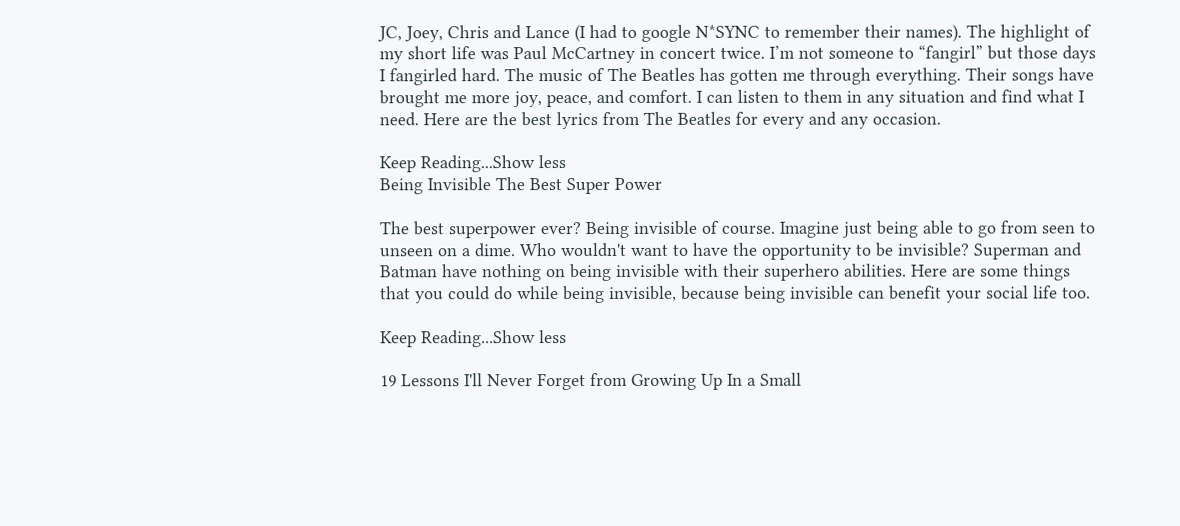JC, Joey, Chris and Lance (I had to google N*SYNC to remember their names). The highlight of my short life was Paul McCartney in concert twice. I’m not someone to “fangirl” but those days I fangirled hard. The music of The Beatles has gotten me through everything. Their songs have brought me more joy, peace, and comfort. I can listen to them in any situation and find what I need. Here are the best lyrics from The Beatles for every and any occasion.

Keep Reading...Show less
Being Invisible The Best Super Power

The best superpower ever? Being invisible of course. Imagine just being able to go from seen to unseen on a dime. Who wouldn't want to have the opportunity to be invisible? Superman and Batman have nothing on being invisible with their superhero abilities. Here are some things that you could do while being invisible, because being invisible can benefit your social life too.

Keep Reading...Show less

19 Lessons I'll Never Forget from Growing Up In a Small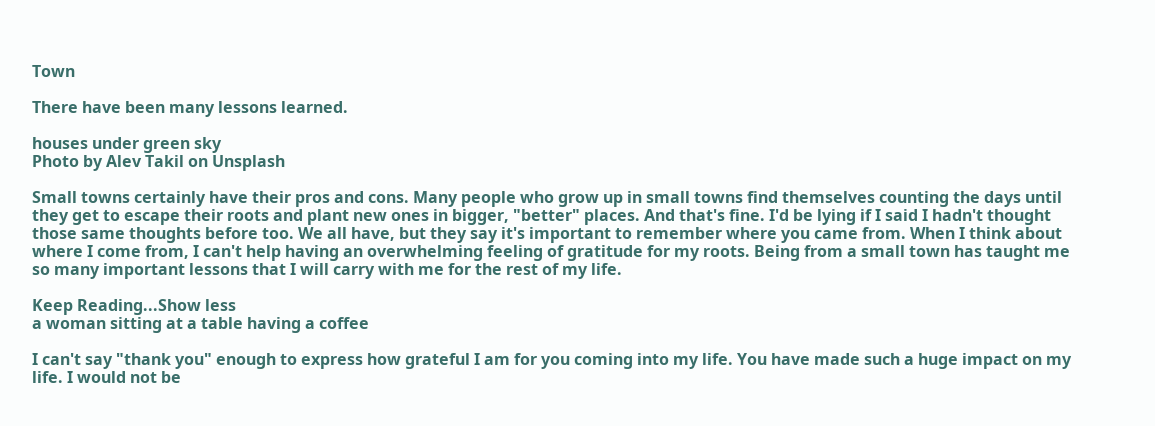Town

There have been many lessons learned.

houses under green sky
Photo by Alev Takil on Unsplash

Small towns certainly have their pros and cons. Many people who grow up in small towns find themselves counting the days until they get to escape their roots and plant new ones in bigger, "better" places. And that's fine. I'd be lying if I said I hadn't thought those same thoughts before too. We all have, but they say it's important to remember where you came from. When I think about where I come from, I can't help having an overwhelming feeling of gratitude for my roots. Being from a small town has taught me so many important lessons that I will carry with me for the rest of my life.

Keep Reading...Show less
a woman sitting at a table having a coffee

I can't say "thank you" enough to express how grateful I am for you coming into my life. You have made such a huge impact on my life. I would not be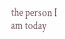the person I am today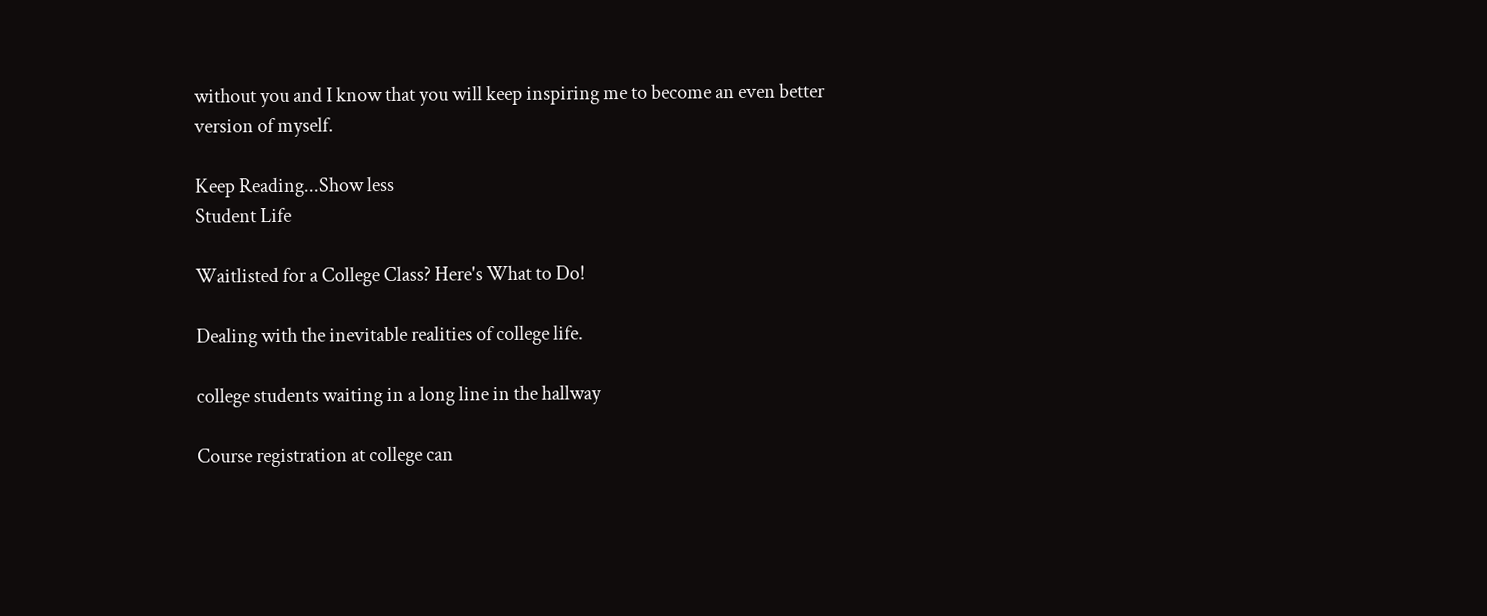without you and I know that you will keep inspiring me to become an even better version of myself.

Keep Reading...Show less
Student Life

Waitlisted for a College Class? Here's What to Do!

Dealing with the inevitable realities of college life.

college students waiting in a long line in the hallway

Course registration at college can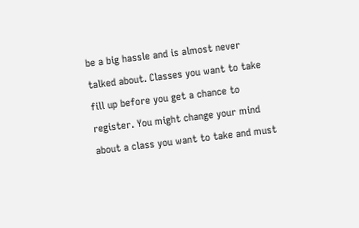be a big hassle and is almost never talked about. Classes you want to take fill up before you get a chance to register. You might change your mind about a class you want to take and must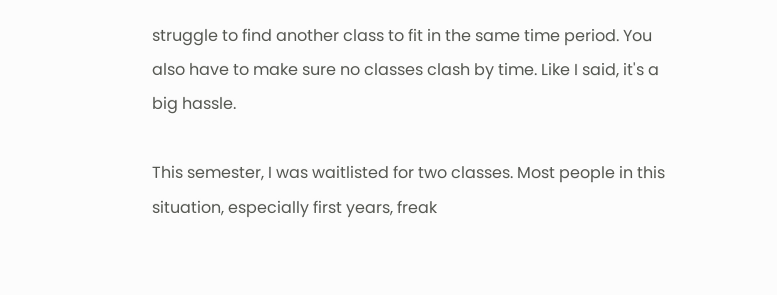struggle to find another class to fit in the same time period. You also have to make sure no classes clash by time. Like I said, it's a big hassle.

This semester, I was waitlisted for two classes. Most people in this situation, especially first years, freak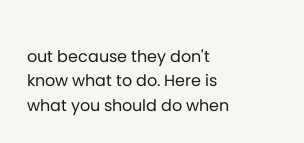out because they don't know what to do. Here is what you should do when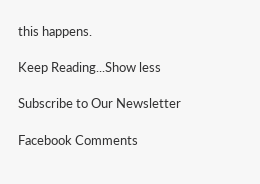this happens.

Keep Reading...Show less

Subscribe to Our Newsletter

Facebook Comments